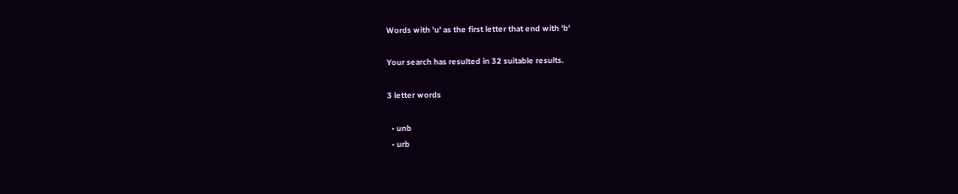Words with 'u' as the first letter that end with 'b'

Your search has resulted in 32 suitable results.

3 letter words

  • unb
  • urb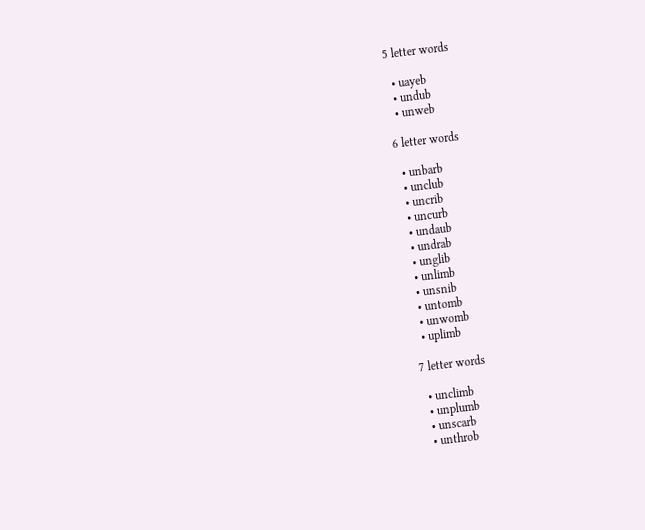5 letter words

  • uayeb
  • undub
  • unweb

6 letter words

  • unbarb
  • unclub
  • uncrib
  • uncurb
  • undaub
  • undrab
  • unglib
  • unlimb
  • unsnib
  • untomb
  • unwomb
  • uplimb

7 letter words

  • unclimb
  • unplumb
  • unscarb
  • unthrob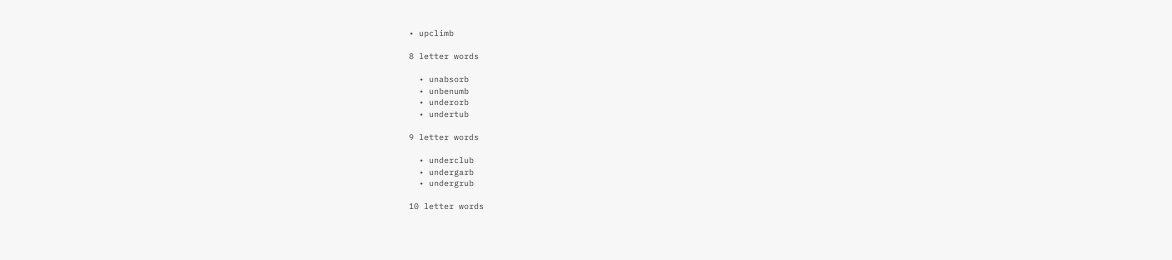• upclimb

8 letter words

  • unabsorb
  • unbenumb
  • underorb
  • undertub

9 letter words

  • underclub
  • undergarb
  • undergrub

10 letter words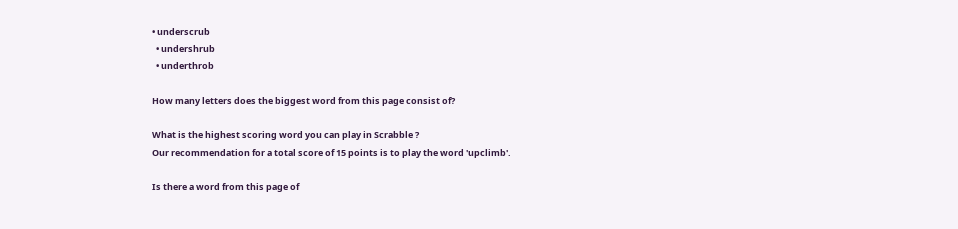• underscrub
  • undershrub
  • underthrob

How many letters does the biggest word from this page consist of?

What is the highest scoring word you can play in Scrabble ?
Our recommendation for a total score of 15 points is to play the word 'upclimb'.

Is there a word from this page of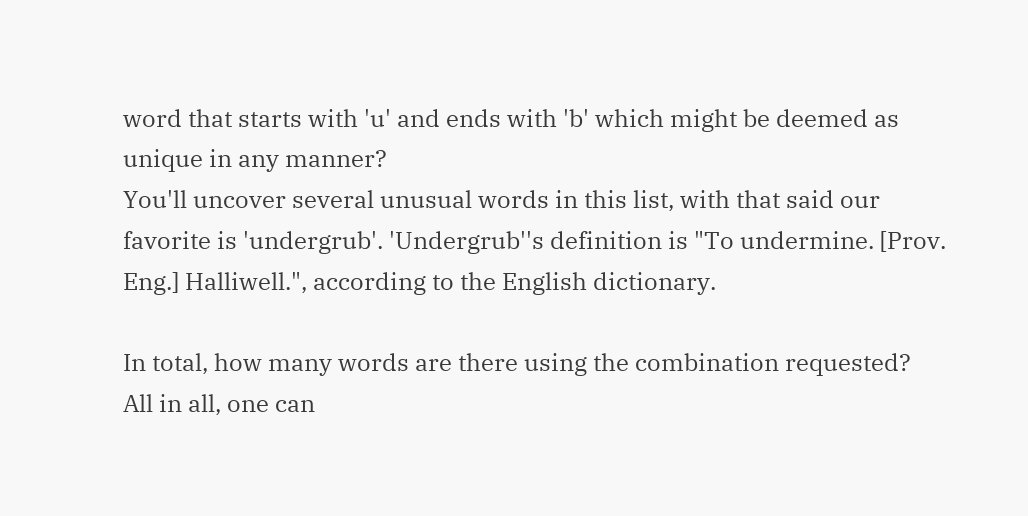word that starts with 'u' and ends with 'b' which might be deemed as unique in any manner?
You'll uncover several unusual words in this list, with that said our favorite is 'undergrub'. 'Undergrub''s definition is "To undermine. [Prov. Eng.] Halliwell.", according to the English dictionary.

In total, how many words are there using the combination requested?
All in all, one can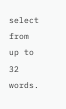select from up to 32 words.